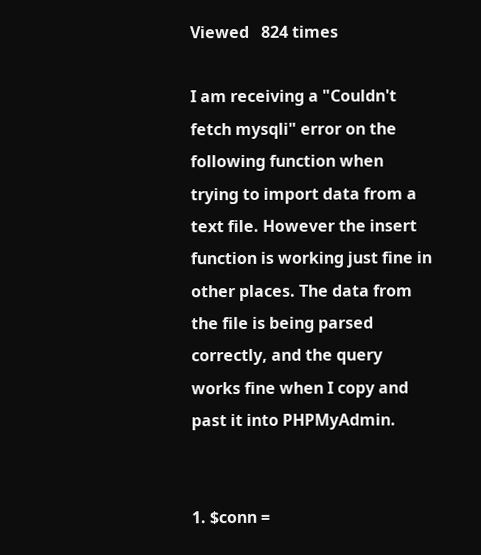Viewed   824 times

I am receiving a "Couldn't fetch mysqli" error on the following function when trying to import data from a text file. However the insert function is working just fine in other places. The data from the file is being parsed correctly, and the query works fine when I copy and past it into PHPMyAdmin.


1. $conn =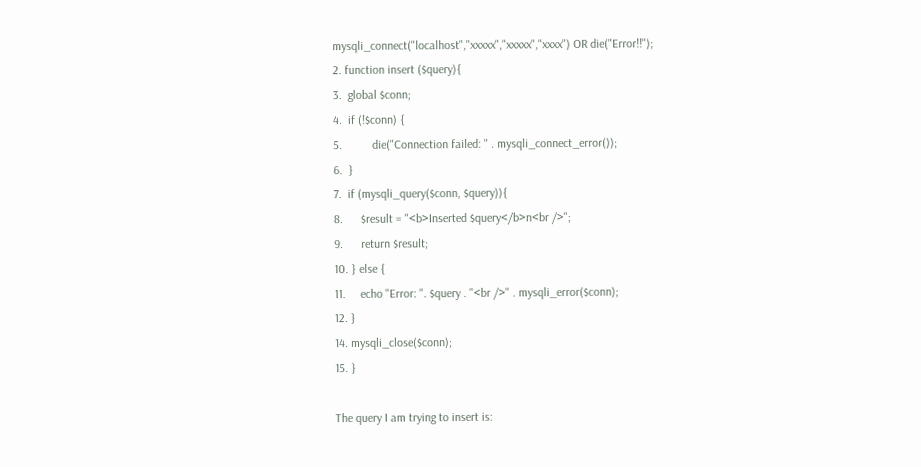mysqli_connect("localhost","xxxxx","xxxxx","xxxx") OR die("Error!!");
2. function insert ($query){
3.  global $conn;
4.  if (!$conn) {
5.          die("Connection failed: " . mysqli_connect_error());
6.  }
7.  if (mysqli_query($conn, $query)){
8.      $result = "<b>Inserted $query</b>n<br />";
9.      return $result;
10. } else {
11.     echo "Error: ". $query . "<br />" . mysqli_error($conn);
12. }
14. mysqli_close($conn);
15. }

The query I am trying to insert is: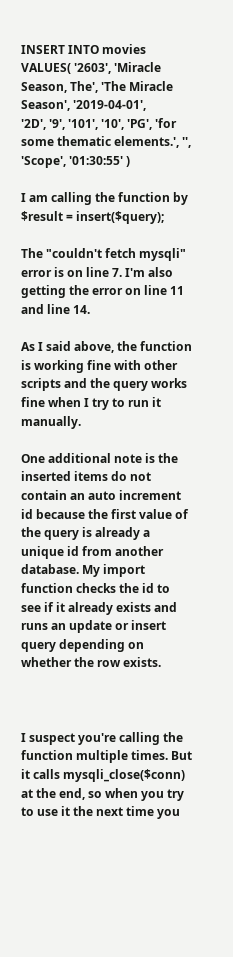INSERT INTO movies VALUES( '2603', 'Miracle Season, The', 'The Miracle Season', '2019-04-01',
'2D', '9', '101', '10', 'PG', 'for some thematic elements.', '', 'Scope', '01:30:55' )

I am calling the function by $result = insert($query);

The "couldn't fetch mysqli" error is on line 7. I'm also getting the error on line 11 and line 14.

As I said above, the function is working fine with other scripts and the query works fine when I try to run it manually.

One additional note is the inserted items do not contain an auto increment id because the first value of the query is already a unique id from another database. My import function checks the id to see if it already exists and runs an update or insert query depending on whether the row exists.



I suspect you're calling the function multiple times. But it calls mysqli_close($conn) at the end, so when you try to use it the next time you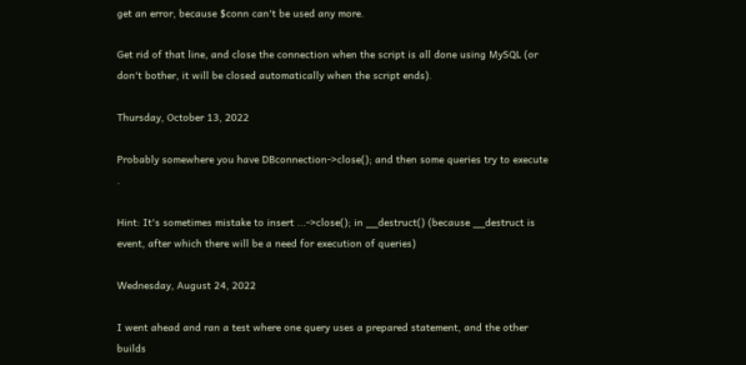get an error, because $conn can't be used any more.

Get rid of that line, and close the connection when the script is all done using MySQL (or don't bother, it will be closed automatically when the script ends).

Thursday, October 13, 2022

Probably somewhere you have DBconnection->close(); and then some queries try to execute .

Hint: It's sometimes mistake to insert ...->close(); in __destruct() (because __destruct is event, after which there will be a need for execution of queries)

Wednesday, August 24, 2022

I went ahead and ran a test where one query uses a prepared statement, and the other builds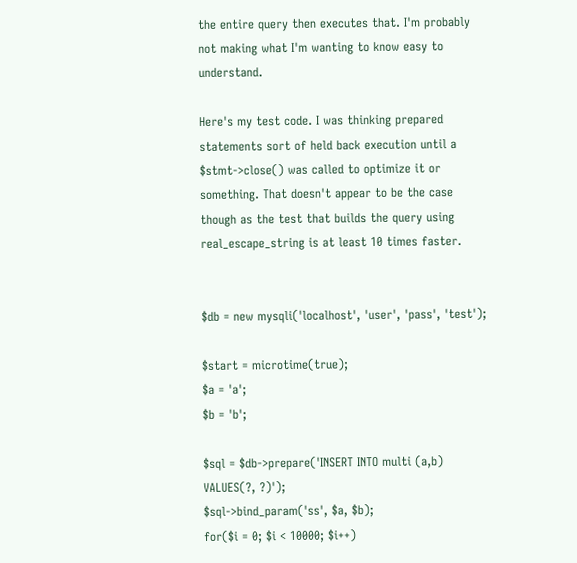the entire query then executes that. I'm probably not making what I'm wanting to know easy to understand.

Here's my test code. I was thinking prepared statements sort of held back execution until a $stmt->close() was called to optimize it or something. That doesn't appear to be the case though as the test that builds the query using real_escape_string is at least 10 times faster.


$db = new mysqli('localhost', 'user', 'pass', 'test');

$start = microtime(true);
$a = 'a';
$b = 'b';

$sql = $db->prepare('INSERT INTO multi (a,b) VALUES(?, ?)');
$sql->bind_param('ss', $a, $b);
for($i = 0; $i < 10000; $i++)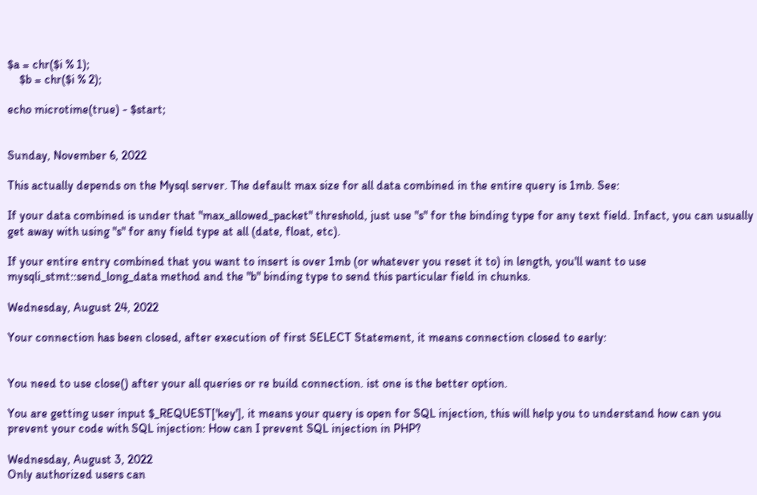$a = chr($i % 1);
    $b = chr($i % 2);

echo microtime(true) - $start;


Sunday, November 6, 2022

This actually depends on the Mysql server. The default max size for all data combined in the entire query is 1mb. See:

If your data combined is under that "max_allowed_packet" threshold, just use "s" for the binding type for any text field. Infact, you can usually get away with using "s" for any field type at all (date, float, etc).

If your entire entry combined that you want to insert is over 1mb (or whatever you reset it to) in length, you'll want to use mysqli_stmt::send_long_data method and the "b" binding type to send this particular field in chunks.

Wednesday, August 24, 2022

Your connection has been closed, after execution of first SELECT Statement, it means connection closed to early:


You need to use close() after your all queries or re build connection. ist one is the better option.

You are getting user input $_REQUEST['key'], it means your query is open for SQL injection, this will help you to understand how can you prevent your code with SQL injection: How can I prevent SQL injection in PHP?

Wednesday, August 3, 2022
Only authorized users can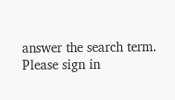answer the search term. Please sign in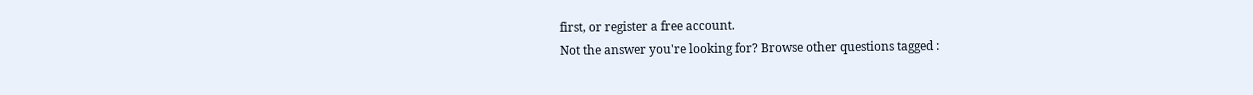first, or register a free account.
Not the answer you're looking for? Browse other questions tagged :